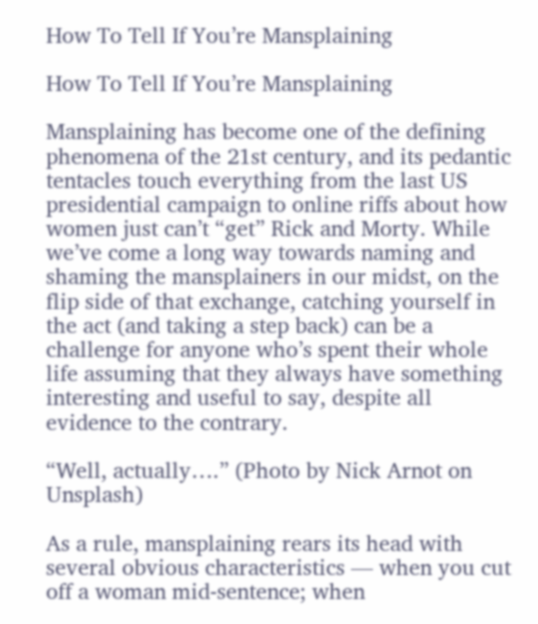How To Tell If You’re Mansplaining

How To Tell If You’re Mansplaining

Mansplaining has become one of the defining phenomena of the 21st century, and its pedantic tentacles touch everything from the last US presidential campaign to online riffs about how women just can’t “get” Rick and Morty. While we’ve come a long way towards naming and shaming the mansplainers in our midst, on the flip side of that exchange, catching yourself in the act (and taking a step back) can be a challenge for anyone who’s spent their whole life assuming that they always have something interesting and useful to say, despite all evidence to the contrary.

“Well, actually….” (Photo by Nick Arnot on Unsplash)

As a rule, mansplaining rears its head with several obvious characteristics — when you cut off a woman mid-sentence; when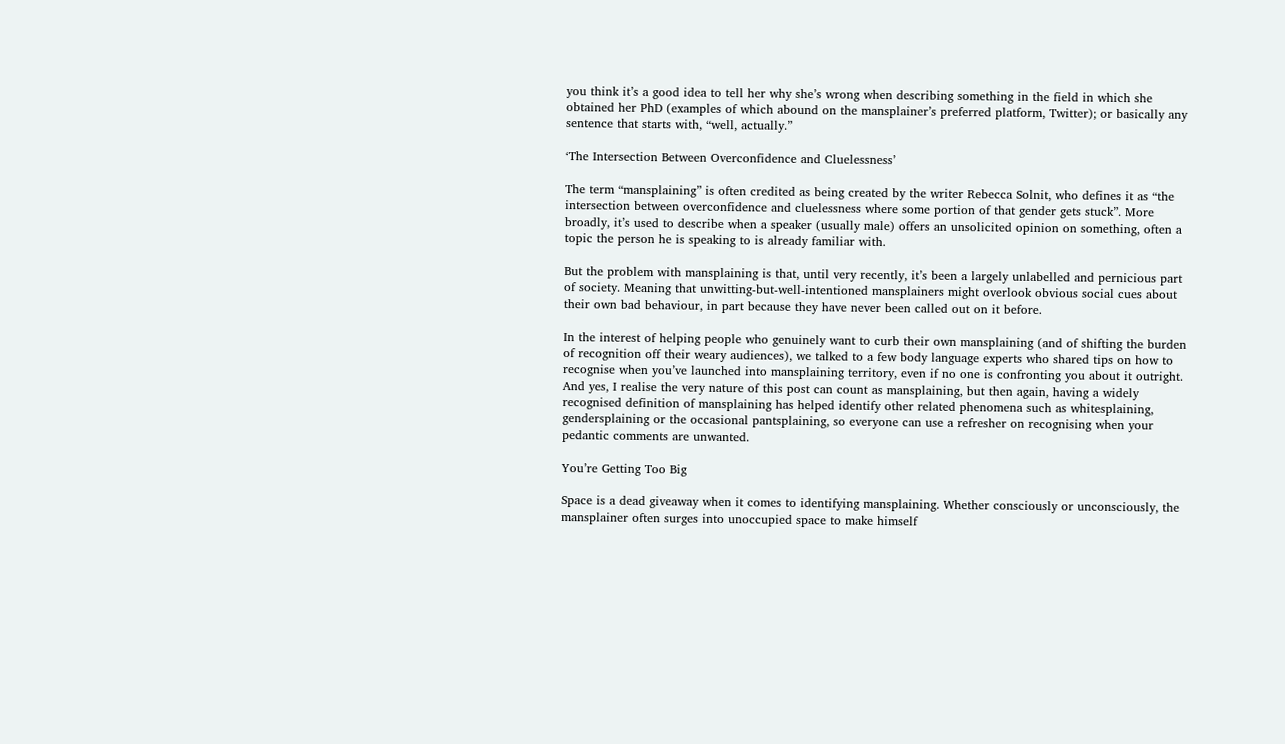you think it’s a good idea to tell her why she’s wrong when describing something in the field in which she obtained her PhD (examples of which abound on the mansplainer’s preferred platform, Twitter); or basically any sentence that starts with, “well, actually.”

‘The Intersection Between Overconfidence and Cluelessness’

The term “mansplaining” is often credited as being created by the writer Rebecca Solnit, who defines it as “the intersection between overconfidence and cluelessness where some portion of that gender gets stuck”. More broadly, it’s used to describe when a speaker (usually male) offers an unsolicited opinion on something, often a topic the person he is speaking to is already familiar with.

But the problem with mansplaining is that, until very recently, it’s been a largely unlabelled and pernicious part of society. Meaning that unwitting-but-well-intentioned mansplainers might overlook obvious social cues about their own bad behaviour, in part because they have never been called out on it before.

In the interest of helping people who genuinely want to curb their own mansplaining (and of shifting the burden of recognition off their weary audiences), we talked to a few body language experts who shared tips on how to recognise when you’ve launched into mansplaining territory, even if no one is confronting you about it outright. And yes, I realise the very nature of this post can count as mansplaining, but then again, having a widely recognised definition of mansplaining has helped identify other related phenomena such as whitesplaining, gendersplaining or the occasional pantsplaining, so everyone can use a refresher on recognising when your pedantic comments are unwanted.

You’re Getting Too Big

Space is a dead giveaway when it comes to identifying mansplaining. Whether consciously or unconsciously, the mansplainer often surges into unoccupied space to make himself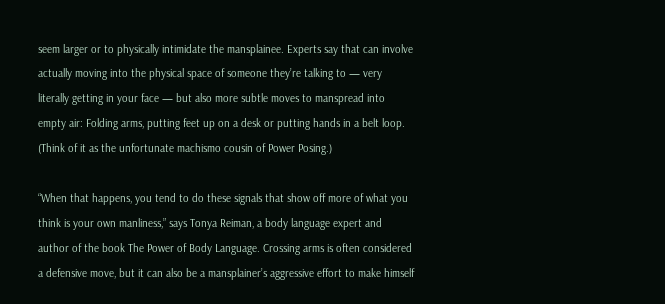seem larger or to physically intimidate the mansplainee. Experts say that can involve actually moving into the physical space of someone they’re talking to — very literally getting in your face — but also more subtle moves to manspread into empty air: Folding arms, putting feet up on a desk or putting hands in a belt loop. (Think of it as the unfortunate machismo cousin of Power Posing.)

“When that happens, you tend to do these signals that show off more of what you think is your own manliness,” says Tonya Reiman, a body language expert and author of the book The Power of Body Language. Crossing arms is often considered a defensive move, but it can also be a mansplainer’s aggressive effort to make himself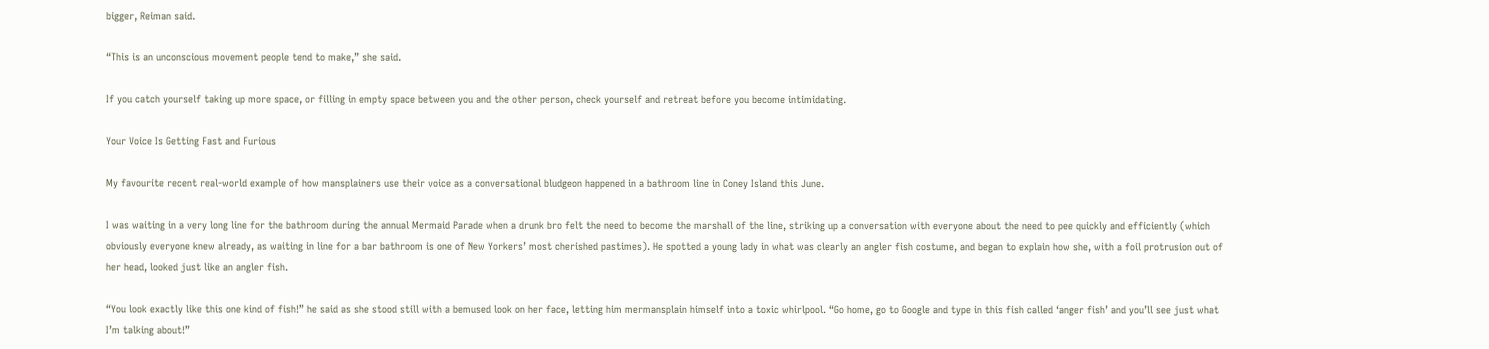bigger, Reiman said.

“This is an unconscious movement people tend to make,” she said.

If you catch yourself taking up more space, or filling in empty space between you and the other person, check yourself and retreat before you become intimidating.

Your Voice Is Getting Fast and Furious

My favourite recent real-world example of how mansplainers use their voice as a conversational bludgeon happened in a bathroom line in Coney Island this June.

I was waiting in a very long line for the bathroom during the annual Mermaid Parade when a drunk bro felt the need to become the marshall of the line, striking up a conversation with everyone about the need to pee quickly and efficiently (which obviously everyone knew already, as waiting in line for a bar bathroom is one of New Yorkers’ most cherished pastimes). He spotted a young lady in what was clearly an angler fish costume, and began to explain how she, with a foil protrusion out of her head, looked just like an angler fish.

“You look exactly like this one kind of fish!” he said as she stood still with a bemused look on her face, letting him mermansplain himself into a toxic whirlpool. “Go home, go to Google and type in this fish called ‘anger fish’ and you’ll see just what I’m talking about!”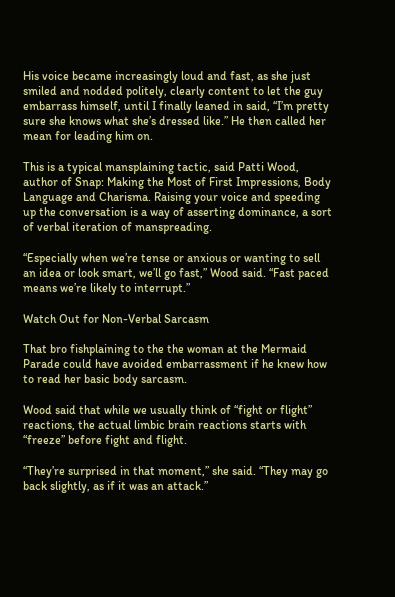His voice became increasingly loud and fast, as she just smiled and nodded politely, clearly content to let the guy embarrass himself, until I finally leaned in said, “I’m pretty sure she knows what she’s dressed like.” He then called her mean for leading him on.

This is a typical mansplaining tactic, said Patti Wood, author of Snap: Making the Most of First Impressions, Body Language and Charisma. Raising your voice and speeding up the conversation is a way of asserting dominance, a sort of verbal iteration of manspreading.

“Especially when we’re tense or anxious or wanting to sell an idea or look smart, we’ll go fast,” Wood said. “Fast paced means we’re likely to interrupt.”

Watch Out for Non-Verbal Sarcasm

That bro fishplaining to the the woman at the Mermaid Parade could have avoided embarrassment if he knew how to read her basic body sarcasm.

Wood said that while we usually think of “fight or flight” reactions, the actual limbic brain reactions starts with “freeze” before fight and flight.

“They’re surprised in that moment,” she said. “They may go back slightly, as if it was an attack.”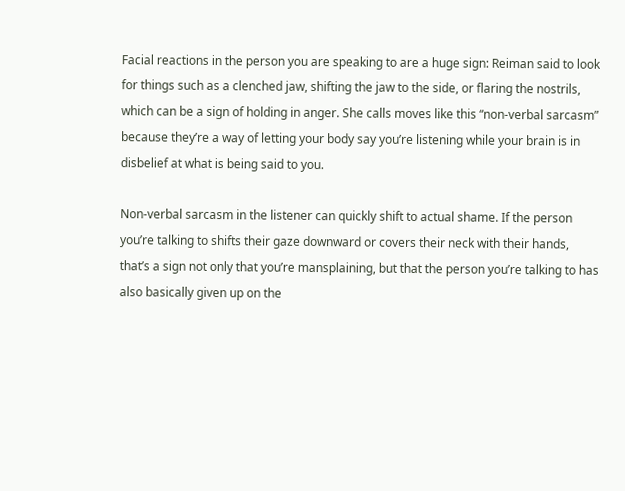Facial reactions in the person you are speaking to are a huge sign: Reiman said to look for things such as a clenched jaw, shifting the jaw to the side, or flaring the nostrils, which can be a sign of holding in anger. She calls moves like this “non-verbal sarcasm” because they’re a way of letting your body say you’re listening while your brain is in disbelief at what is being said to you.

Non-verbal sarcasm in the listener can quickly shift to actual shame. If the person you’re talking to shifts their gaze downward or covers their neck with their hands, that’s a sign not only that you’re mansplaining, but that the person you’re talking to has also basically given up on the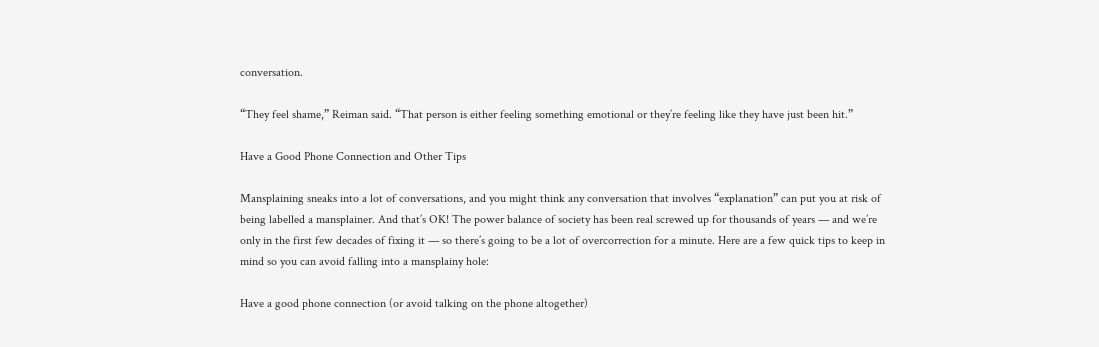conversation.

“They feel shame,” Reiman said. “That person is either feeling something emotional or they’re feeling like they have just been hit.”

Have a Good Phone Connection and Other Tips

Mansplaining sneaks into a lot of conversations, and you might think any conversation that involves “explanation” can put you at risk of being labelled a mansplainer. And that’s OK! The power balance of society has been real screwed up for thousands of years — and we’re only in the first few decades of fixing it — so there’s going to be a lot of overcorrection for a minute. Here are a few quick tips to keep in mind so you can avoid falling into a mansplainy hole:

Have a good phone connection (or avoid talking on the phone altogether)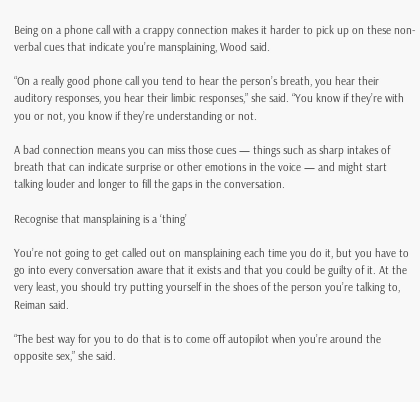Being on a phone call with a crappy connection makes it harder to pick up on these non-verbal cues that indicate you’re mansplaining, Wood said.

“On a really good phone call you tend to hear the person’s breath, you hear their auditory responses, you hear their limbic responses,” she said. “You know if they’re with you or not, you know if they’re understanding or not.

A bad connection means you can miss those cues — things such as sharp intakes of breath that can indicate surprise or other emotions in the voice — and might start talking louder and longer to fill the gaps in the conversation.

Recognise that mansplaining is a ‘thing’

You’re not going to get called out on mansplaining each time you do it, but you have to go into every conversation aware that it exists and that you could be guilty of it. At the very least, you should try putting yourself in the shoes of the person you’re talking to, Reiman said.

“The best way for you to do that is to come off autopilot when you’re around the opposite sex,” she said.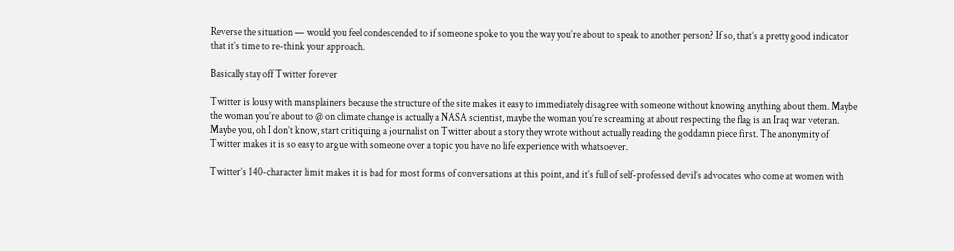Reverse the situation — would you feel condescended to if someone spoke to you the way you’re about to speak to another person? If so, that’s a pretty good indicator that it’s time to re-think your approach.

Basically stay off Twitter forever

Twitter is lousy with mansplainers because the structure of the site makes it easy to immediately disagree with someone without knowing anything about them. Maybe the woman you’re about to @ on climate change is actually a NASA scientist, maybe the woman you’re screaming at about respecting the flag is an Iraq war veteran. Maybe you, oh I don’t know, start critiquing a journalist on Twitter about a story they wrote without actually reading the goddamn piece first. The anonymity of Twitter makes it is so easy to argue with someone over a topic you have no life experience with whatsoever.

Twitter’s 140-character limit makes it is bad for most forms of conversations at this point, and it’s full of self-professed devil’s advocates who come at women with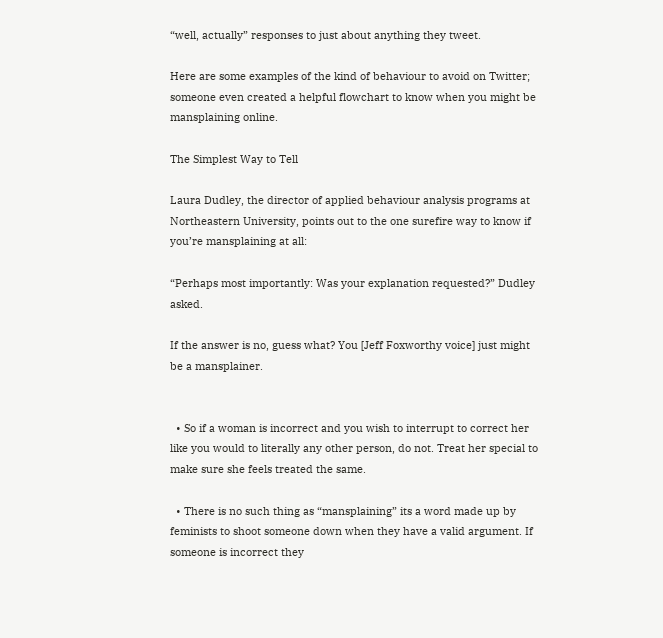“well, actually” responses to just about anything they tweet.

Here are some examples of the kind of behaviour to avoid on Twitter; someone even created a helpful flowchart to know when you might be mansplaining online.

The Simplest Way to Tell

Laura Dudley, the director of applied behaviour analysis programs at Northeastern University, points out to the one surefire way to know if you’re mansplaining at all:

“Perhaps most importantly: Was your explanation requested?” Dudley asked.

If the answer is no, guess what? You [Jeff Foxworthy voice] just might be a mansplainer.


  • So if a woman is incorrect and you wish to interrupt to correct her like you would to literally any other person, do not. Treat her special to make sure she feels treated the same.

  • There is no such thing as “mansplaining” its a word made up by feminists to shoot someone down when they have a valid argument. If someone is incorrect they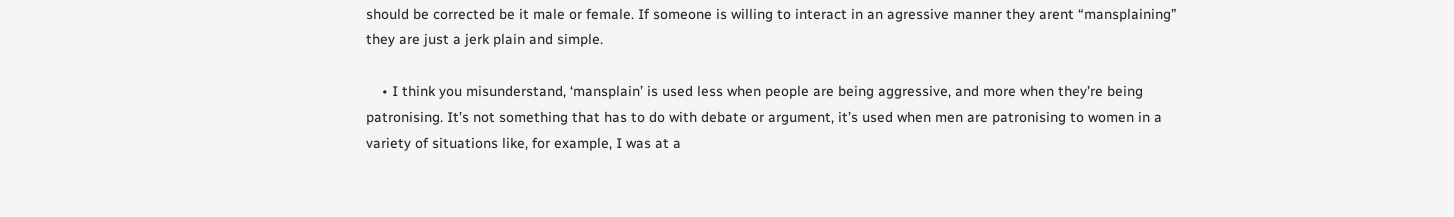should be corrected be it male or female. If someone is willing to interact in an agressive manner they arent “mansplaining” they are just a jerk plain and simple.

    • I think you misunderstand, ‘mansplain’ is used less when people are being aggressive, and more when they’re being patronising. It’s not something that has to do with debate or argument, it’s used when men are patronising to women in a variety of situations like, for example, I was at a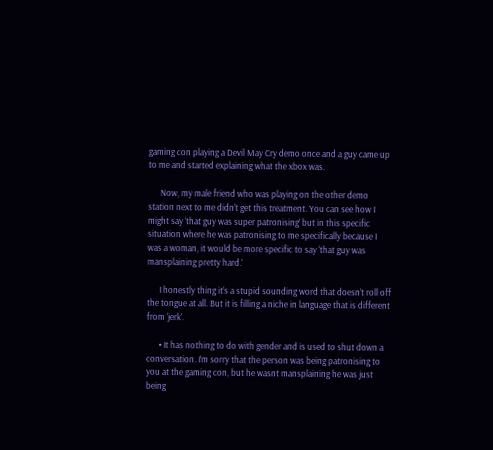gaming con playing a Devil May Cry demo once and a guy came up to me and started explaining what the xbox was.

      Now, my male friend who was playing on the other demo station next to me didn’t get this treatment. You can see how I might say ‘that guy was super patronising’ but in this specific situation where he was patronising to me specifically because I was a woman, it would be more specific to say ‘that guy was mansplaining pretty hard.’

      I honestly thing it’s a stupid sounding word that doesn’t roll off the tongue at all. But it is filling a niche in language that is different from ‘jerk’.

      • It has nothing to do with gender and is used to shut down a conversation. I’m sorry that the person was being patronising to you at the gaming con, but he wasnt mansplaining he was just being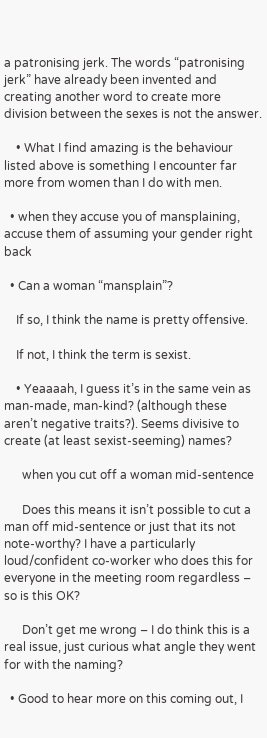a patronising jerk. The words “patronising jerk” have already been invented and creating another word to create more division between the sexes is not the answer.

    • What I find amazing is the behaviour listed above is something I encounter far more from women than I do with men.

  • when they accuse you of mansplaining, accuse them of assuming your gender right back

  • Can a woman “mansplain”?

    If so, I think the name is pretty offensive.

    If not, I think the term is sexist.

    • Yeaaaah, I guess it’s in the same vein as man-made, man-kind? (although these aren’t negative traits?). Seems divisive to create (at least sexist-seeming) names?

      when you cut off a woman mid-sentence

      Does this means it isn’t possible to cut a man off mid-sentence or just that its not note-worthy? I have a particularly loud/confident co-worker who does this for everyone in the meeting room regardless – so is this OK?

      Don’t get me wrong – I do think this is a real issue, just curious what angle they went for with the naming?

  • Good to hear more on this coming out, I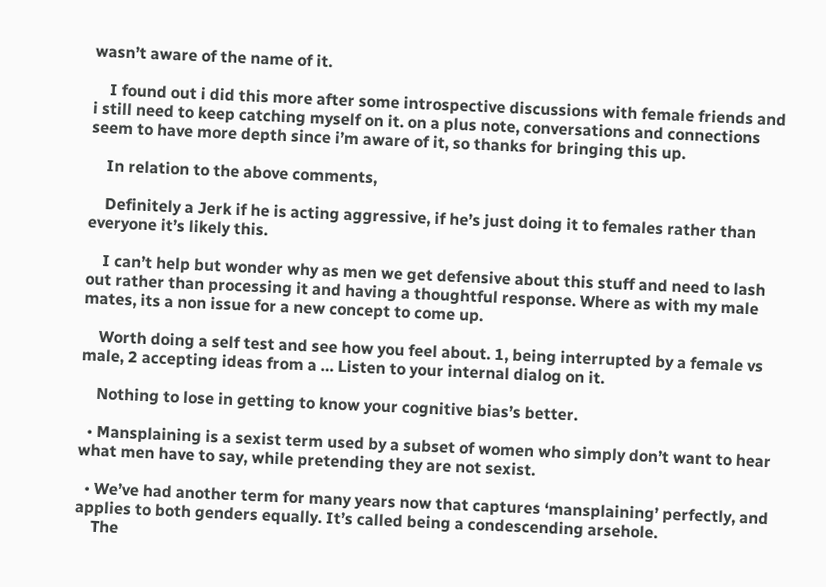wasn’t aware of the name of it.

    I found out i did this more after some introspective discussions with female friends and i still need to keep catching myself on it. on a plus note, conversations and connections seem to have more depth since i’m aware of it, so thanks for bringing this up.

    In relation to the above comments,

    Definitely a Jerk if he is acting aggressive, if he’s just doing it to females rather than everyone it’s likely this.

    I can’t help but wonder why as men we get defensive about this stuff and need to lash out rather than processing it and having a thoughtful response. Where as with my male mates, its a non issue for a new concept to come up.

    Worth doing a self test and see how you feel about. 1, being interrupted by a female vs male, 2 accepting ideas from a … Listen to your internal dialog on it.

    Nothing to lose in getting to know your cognitive bias’s better.

  • Mansplaining is a sexist term used by a subset of women who simply don’t want to hear what men have to say, while pretending they are not sexist.

  • We’ve had another term for many years now that captures ‘mansplaining’ perfectly, and applies to both genders equally. It’s called being a condescending arsehole.
    The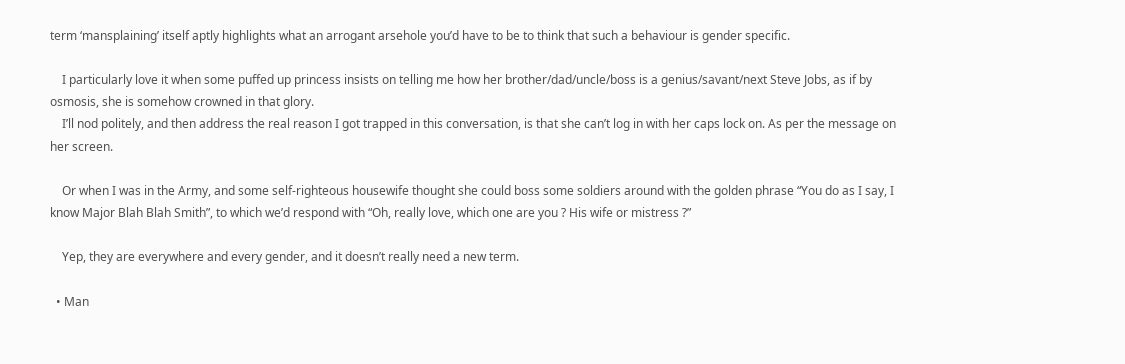term ‘mansplaining’ itself aptly highlights what an arrogant arsehole you’d have to be to think that such a behaviour is gender specific.

    I particularly love it when some puffed up princess insists on telling me how her brother/dad/uncle/boss is a genius/savant/next Steve Jobs, as if by osmosis, she is somehow crowned in that glory.
    I’ll nod politely, and then address the real reason I got trapped in this conversation, is that she can’t log in with her caps lock on. As per the message on her screen.

    Or when I was in the Army, and some self-righteous housewife thought she could boss some soldiers around with the golden phrase “You do as I say, I know Major Blah Blah Smith”, to which we’d respond with “Oh, really love, which one are you ? His wife or mistress ?”

    Yep, they are everywhere and every gender, and it doesn’t really need a new term.

  • Man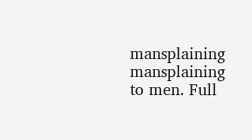mansplaining mansplaining to men. Full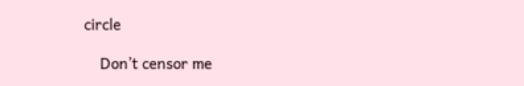circle

    Don’t censor me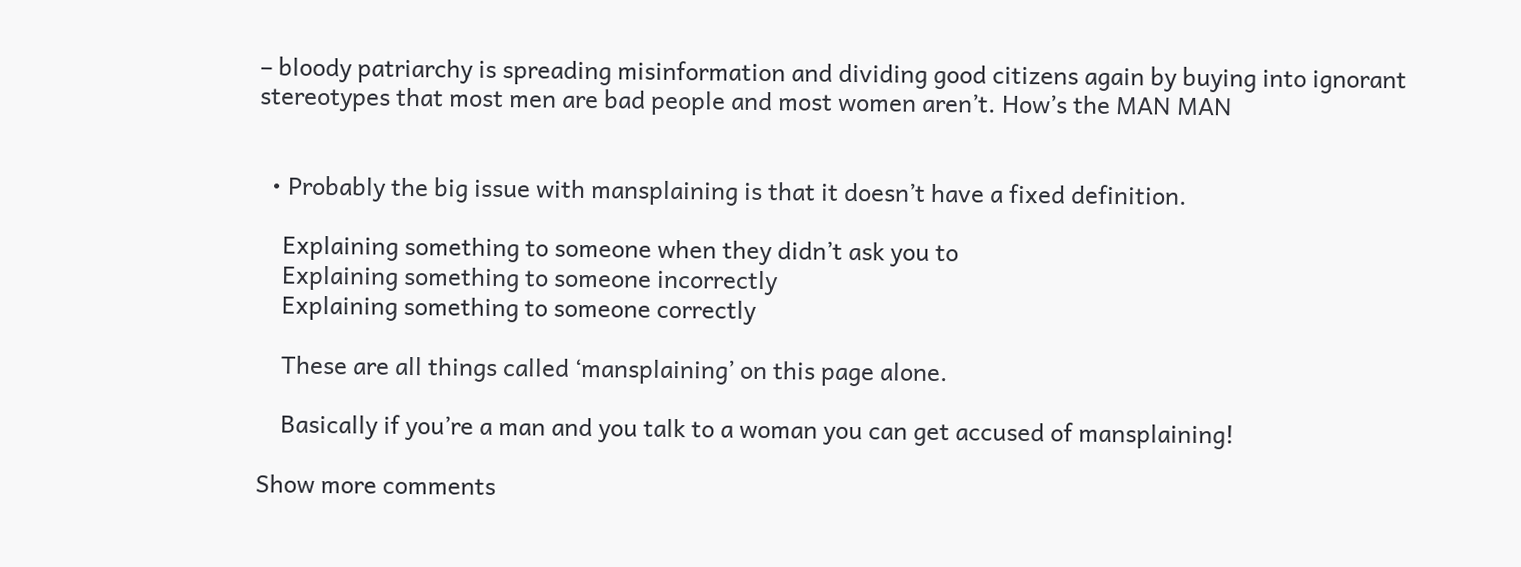– bloody patriarchy is spreading misinformation and dividing good citizens again by buying into ignorant stereotypes that most men are bad people and most women aren’t. How’s the MAN MAN


  • Probably the big issue with mansplaining is that it doesn’t have a fixed definition.

    Explaining something to someone when they didn’t ask you to
    Explaining something to someone incorrectly
    Explaining something to someone correctly

    These are all things called ‘mansplaining’ on this page alone.

    Basically if you’re a man and you talk to a woman you can get accused of mansplaining!

Show more comments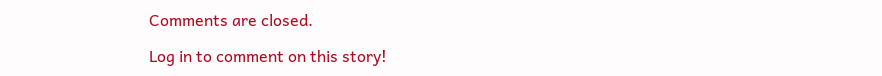Comments are closed.

Log in to comment on this story!